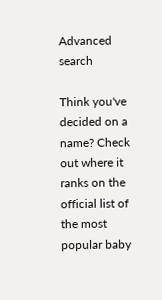Advanced search

Think you've decided on a name? Check out where it ranks on the official list of the most popular baby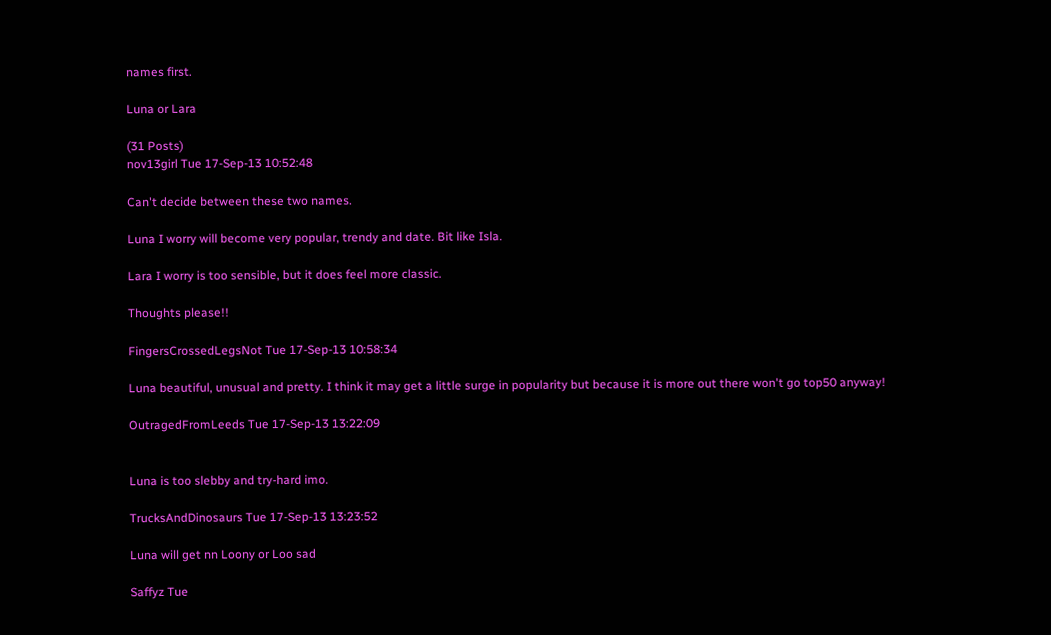names first.

Luna or Lara

(31 Posts)
nov13girl Tue 17-Sep-13 10:52:48

Can't decide between these two names.

Luna I worry will become very popular, trendy and date. Bit like Isla.

Lara I worry is too sensible, but it does feel more classic.

Thoughts please!!

FingersCrossedLegsNot Tue 17-Sep-13 10:58:34

Luna beautiful, unusual and pretty. I think it may get a little surge in popularity but because it is more out there won't go top50 anyway!

OutragedFromLeeds Tue 17-Sep-13 13:22:09


Luna is too slebby and try-hard imo.

TrucksAndDinosaurs Tue 17-Sep-13 13:23:52

Luna will get nn Loony or Loo sad

Saffyz Tue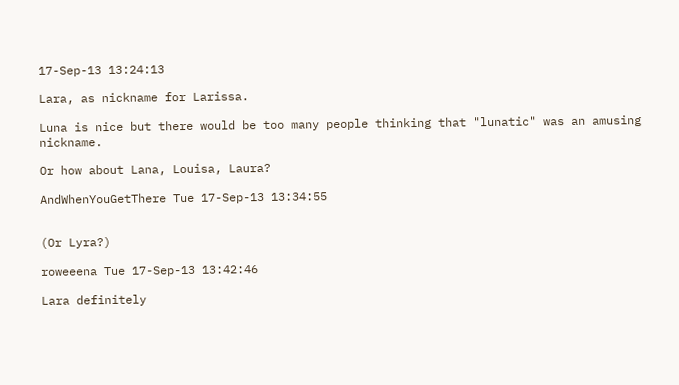17-Sep-13 13:24:13

Lara, as nickname for Larissa.

Luna is nice but there would be too many people thinking that "lunatic" was an amusing nickname.

Or how about Lana, Louisa, Laura?

AndWhenYouGetThere Tue 17-Sep-13 13:34:55


(Or Lyra?)

roweeena Tue 17-Sep-13 13:42:46

Lara definitely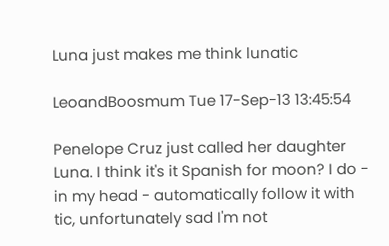Luna just makes me think lunatic

LeoandBoosmum Tue 17-Sep-13 13:45:54

Penelope Cruz just called her daughter Luna. I think it's it Spanish for moon? I do - in my head - automatically follow it with tic, unfortunately sad I'm not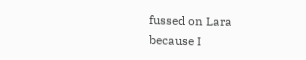fussed on Lara because I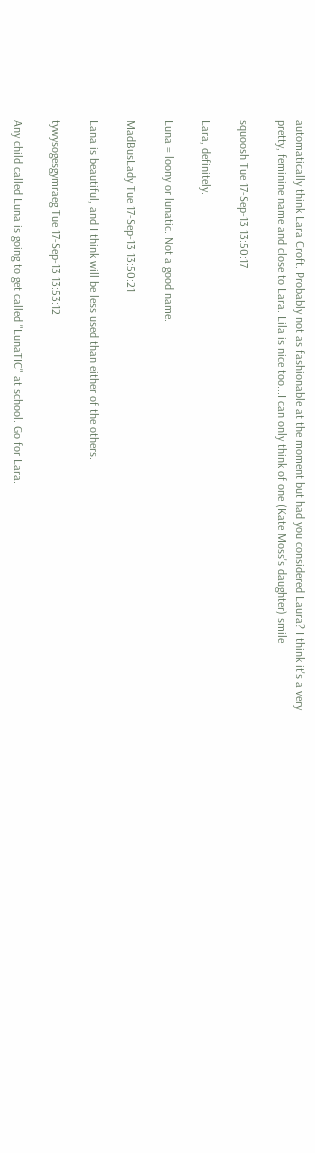automatically think Lara Croft. Probably not as fashionable at the moment but had you considered Laura? I think it's a very pretty, feminine name and close to Lara. Lila is nice too...I can only think of one (Kate Moss's daughter) smile

squoosh Tue 17-Sep-13 13:50:17

Lara, definitely.

Luna = loony or lunatic. Not a good name.

MadBusLady Tue 17-Sep-13 13:50:21

Lana is beautiful, and I think will be less used than either of the others.

tywysogesgymraeg Tue 17-Sep-13 13:53:12

Any child called Luna is going to get called "LunaTIC" at school. Go for Lara.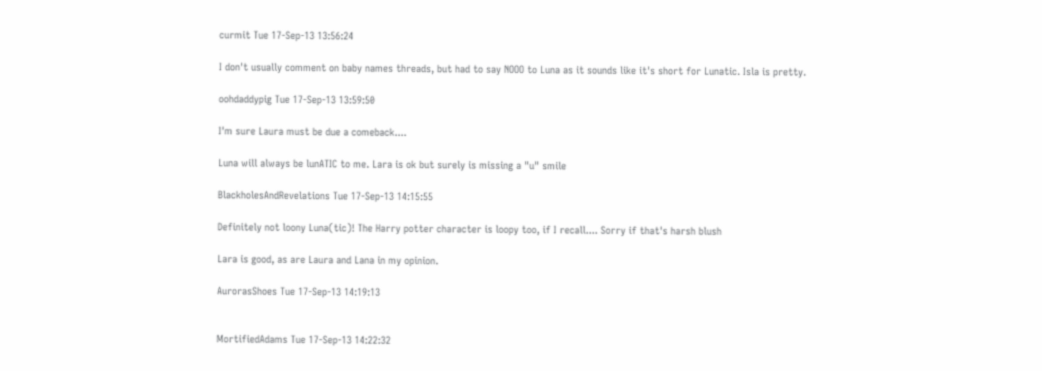curmit Tue 17-Sep-13 13:56:24

I don't usually comment on baby names threads, but had to say NOOO to Luna as it sounds like it's short for Lunatic. Isla is pretty.

oohdaddypig Tue 17-Sep-13 13:59:50

I'm sure Laura must be due a comeback....

Luna will always be lunATIC to me. Lara is ok but surely is missing a "u" smile

BlackholesAndRevelations Tue 17-Sep-13 14:15:55

Definitely not loony Luna(tic)! The Harry potter character is loopy too, if I recall.... Sorry if that's harsh blush

Lara is good, as are Laura and Lana in my opinion.

AurorasShoes Tue 17-Sep-13 14:19:13


MortifiedAdams Tue 17-Sep-13 14:22:32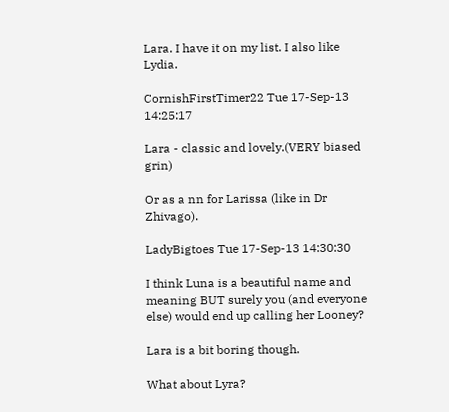Lara. I have it on my list. I also like Lydia.

CornishFirstTimer22 Tue 17-Sep-13 14:25:17

Lara - classic and lovely.(VERY biased grin)

Or as a nn for Larissa (like in Dr Zhivago).

LadyBigtoes Tue 17-Sep-13 14:30:30

I think Luna is a beautiful name and meaning BUT surely you (and everyone else) would end up calling her Looney?

Lara is a bit boring though.

What about Lyra?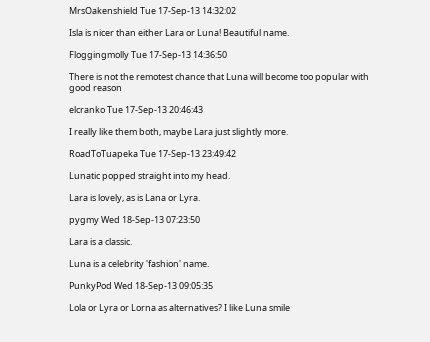MrsOakenshield Tue 17-Sep-13 14:32:02

Isla is nicer than either Lara or Luna! Beautiful name.

Floggingmolly Tue 17-Sep-13 14:36:50

There is not the remotest chance that Luna will become too popular with good reason

elcranko Tue 17-Sep-13 20:46:43

I really like them both, maybe Lara just slightly more.

RoadToTuapeka Tue 17-Sep-13 23:49:42

Lunatic popped straight into my head.

Lara is lovely, as is Lana or Lyra.

pygmy Wed 18-Sep-13 07:23:50

Lara is a classic.

Luna is a celebrity 'fashion' name.

PunkyPod Wed 18-Sep-13 09:05:35

Lola or Lyra or Lorna as alternatives? I like Luna smile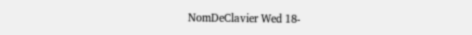NomDeClavier Wed 18-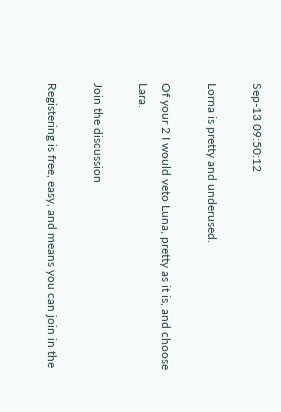Sep-13 09:50:12

Lorna is pretty and underused.

Of your 2 I would veto Luna, pretty as it is, and choose Lara.

Join the discussion

Registering is free, easy, and means you can join in the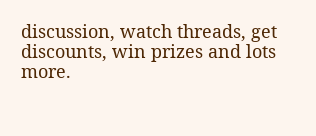discussion, watch threads, get discounts, win prizes and lots more.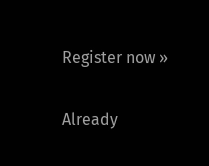Register now »

Already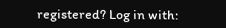registered? Log in with: